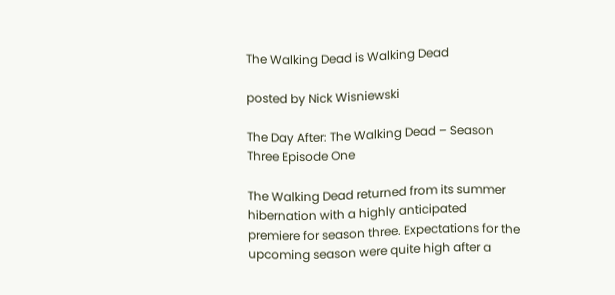The Walking Dead is Walking Dead

posted by Nick Wisniewski

The Day After: The Walking Dead – Season Three Episode One

The Walking Dead returned from its summer hibernation with a highly anticipated premiere for season three. Expectations for the upcoming season were quite high after a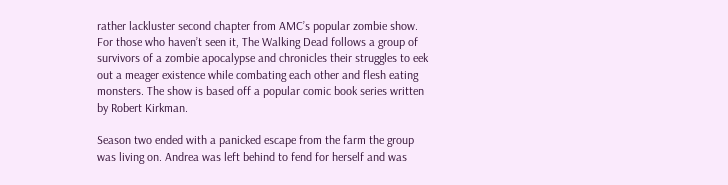rather lackluster second chapter from AMC’s popular zombie show. For those who haven’t seen it, The Walking Dead follows a group of survivors of a zombie apocalypse and chronicles their struggles to eek out a meager existence while combating each other and flesh eating monsters. The show is based off a popular comic book series written by Robert Kirkman.

Season two ended with a panicked escape from the farm the group was living on. Andrea was left behind to fend for herself and was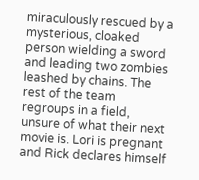miraculously rescued by a mysterious, cloaked person wielding a sword and leading two zombies leashed by chains. The rest of the team regroups in a field, unsure of what their next movie is. Lori is pregnant and Rick declares himself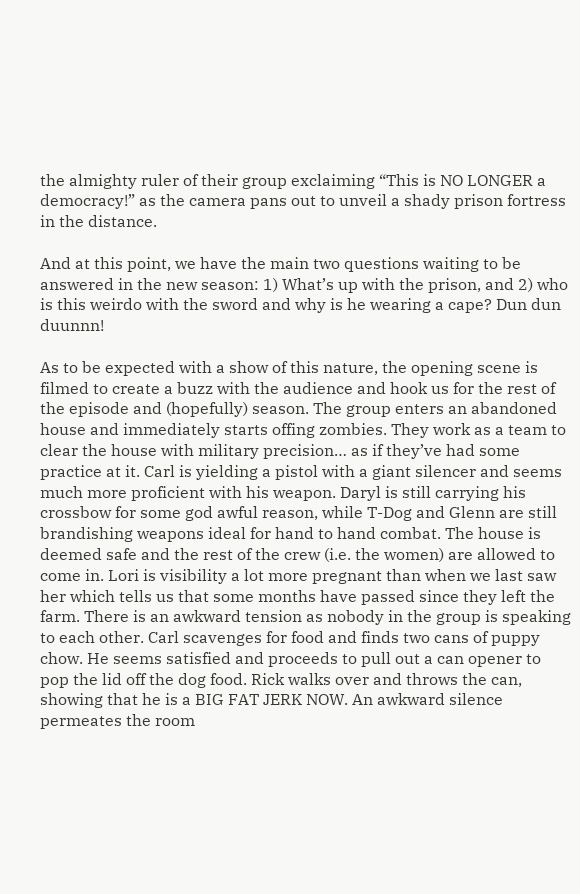the almighty ruler of their group exclaiming “This is NO LONGER a democracy!” as the camera pans out to unveil a shady prison fortress in the distance.

And at this point, we have the main two questions waiting to be answered in the new season: 1) What’s up with the prison, and 2) who is this weirdo with the sword and why is he wearing a cape? Dun dun duunnn!

As to be expected with a show of this nature, the opening scene is filmed to create a buzz with the audience and hook us for the rest of the episode and (hopefully) season. The group enters an abandoned house and immediately starts offing zombies. They work as a team to clear the house with military precision… as if they’ve had some practice at it. Carl is yielding a pistol with a giant silencer and seems much more proficient with his weapon. Daryl is still carrying his crossbow for some god awful reason, while T-Dog and Glenn are still brandishing weapons ideal for hand to hand combat. The house is deemed safe and the rest of the crew (i.e. the women) are allowed to come in. Lori is visibility a lot more pregnant than when we last saw her which tells us that some months have passed since they left the farm. There is an awkward tension as nobody in the group is speaking to each other. Carl scavenges for food and finds two cans of puppy chow. He seems satisfied and proceeds to pull out a can opener to pop the lid off the dog food. Rick walks over and throws the can, showing that he is a BIG FAT JERK NOW. An awkward silence permeates the room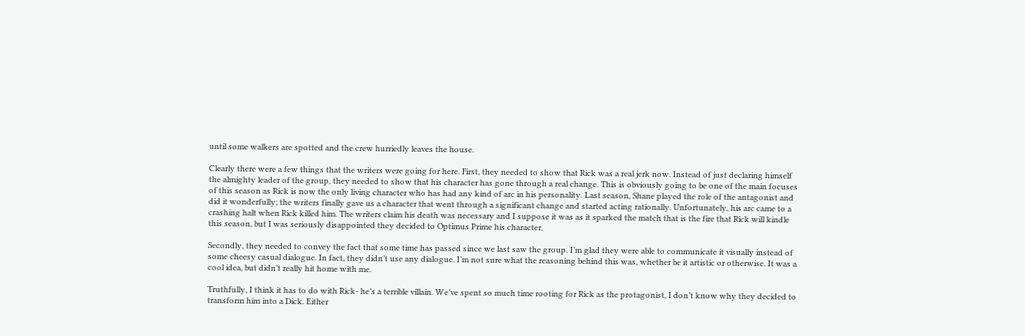until some walkers are spotted and the crew hurriedly leaves the house.

Clearly there were a few things that the writers were going for here. First, they needed to show that Rick was a real jerk now. Instead of just declaring himself the almighty leader of the group, they needed to show that his character has gone through a real change. This is obviously going to be one of the main focuses of this season as Rick is now the only living character who has had any kind of arc in his personality. Last season, Shane played the role of the antagonist and did it wonderfully; the writers finally gave us a character that went through a significant change and started acting rationally. Unfortunately, his arc came to a crashing halt when Rick killed him. The writers claim his death was necessary and I suppose it was as it sparked the match that is the fire that Rick will kindle this season, but I was seriously disappointed they decided to Optimus Prime his character.

Secondly, they needed to convey the fact that some time has passed since we last saw the group. I’m glad they were able to communicate it visually instead of some cheesy casual dialogue. In fact, they didn’t use any dialogue. I’m not sure what the reasoning behind this was, whether be it artistic or otherwise. It was a cool idea, but didn’t really hit home with me.

Truthfully, I think it has to do with Rick- he’s a terrible villain. We’ve spent so much time rooting for Rick as the protagonist, I don’t know why they decided to transform him into a Dick. Either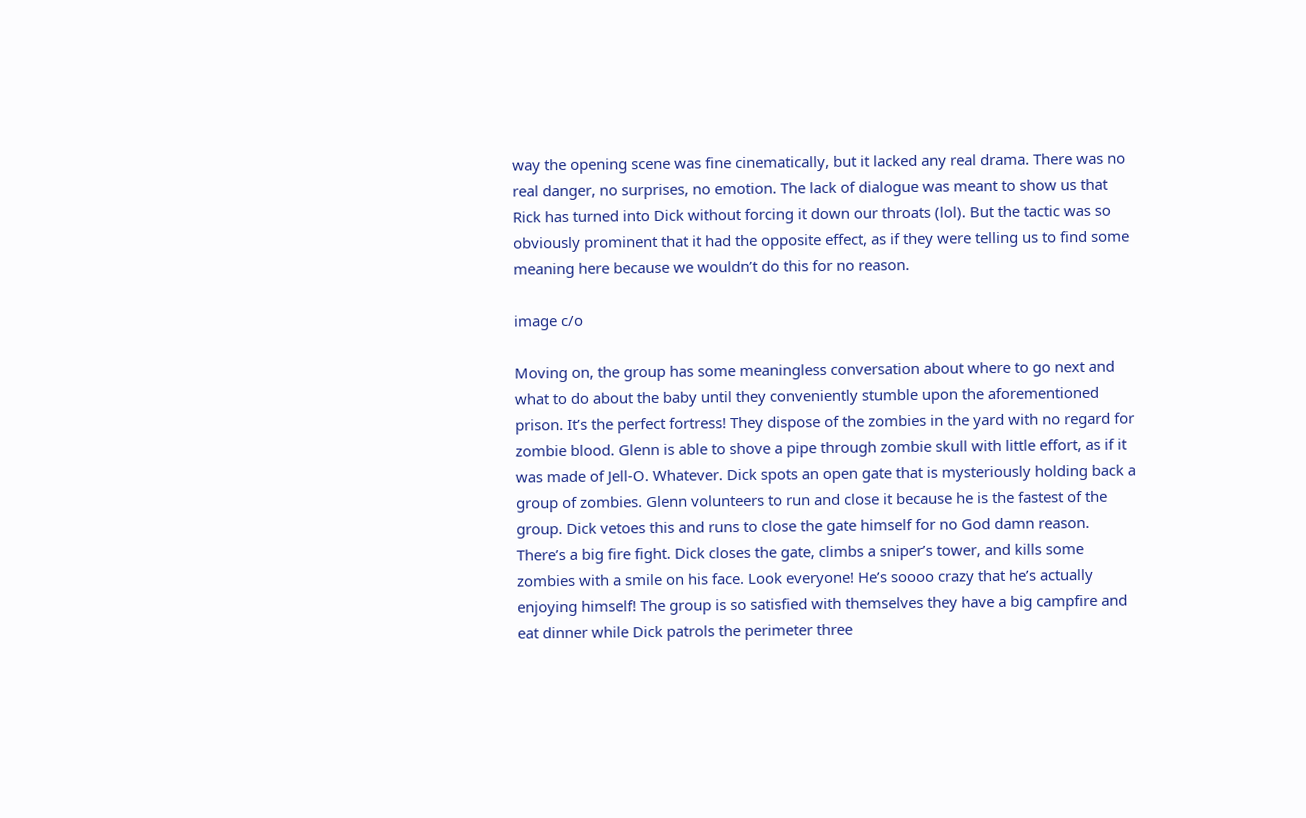way the opening scene was fine cinematically, but it lacked any real drama. There was no real danger, no surprises, no emotion. The lack of dialogue was meant to show us that Rick has turned into Dick without forcing it down our throats (lol). But the tactic was so obviously prominent that it had the opposite effect, as if they were telling us to find some meaning here because we wouldn’t do this for no reason.

image c/o

Moving on, the group has some meaningless conversation about where to go next and what to do about the baby until they conveniently stumble upon the aforementioned prison. It’s the perfect fortress! They dispose of the zombies in the yard with no regard for zombie blood. Glenn is able to shove a pipe through zombie skull with little effort, as if it was made of Jell-O. Whatever. Dick spots an open gate that is mysteriously holding back a group of zombies. Glenn volunteers to run and close it because he is the fastest of the group. Dick vetoes this and runs to close the gate himself for no God damn reason. There’s a big fire fight. Dick closes the gate, climbs a sniper’s tower, and kills some zombies with a smile on his face. Look everyone! He’s soooo crazy that he’s actually enjoying himself! The group is so satisfied with themselves they have a big campfire and eat dinner while Dick patrols the perimeter three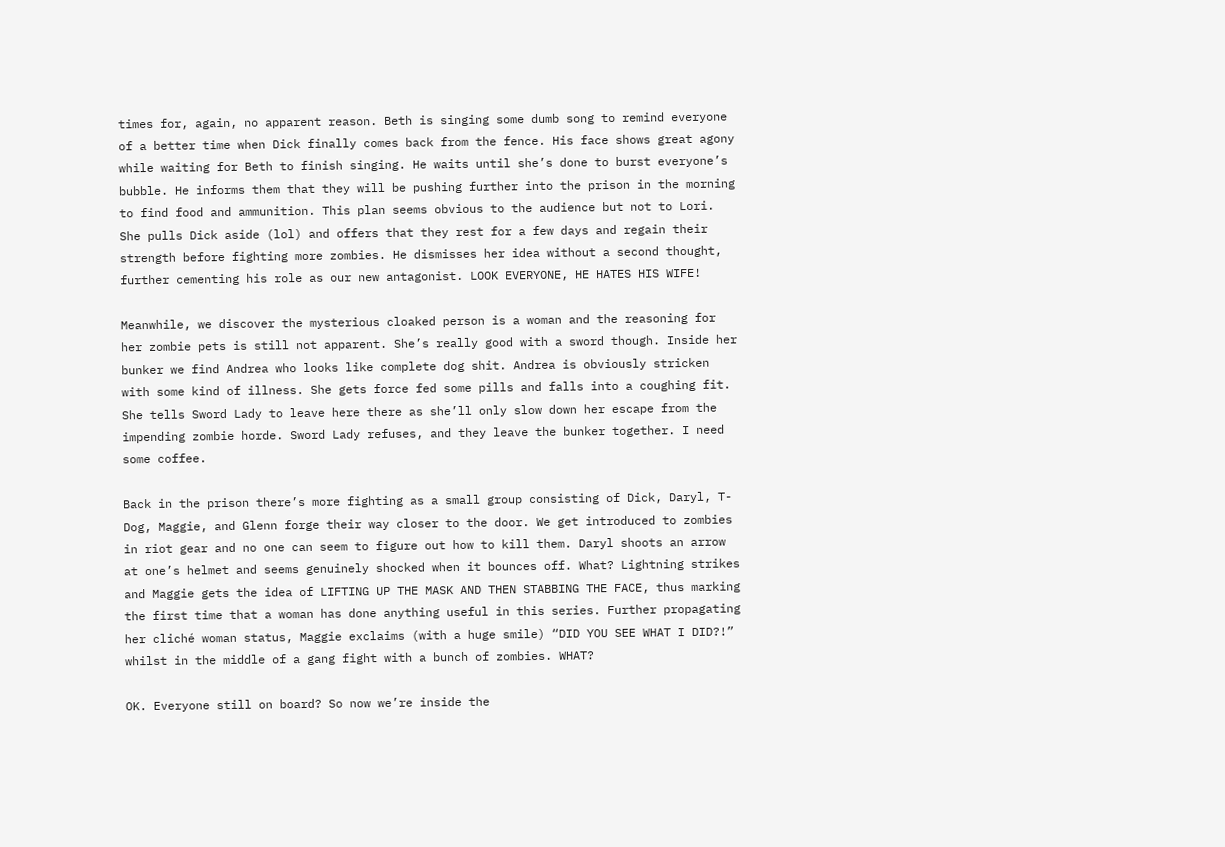times for, again, no apparent reason. Beth is singing some dumb song to remind everyone of a better time when Dick finally comes back from the fence. His face shows great agony while waiting for Beth to finish singing. He waits until she’s done to burst everyone’s bubble. He informs them that they will be pushing further into the prison in the morning to find food and ammunition. This plan seems obvious to the audience but not to Lori. She pulls Dick aside (lol) and offers that they rest for a few days and regain their strength before fighting more zombies. He dismisses her idea without a second thought, further cementing his role as our new antagonist. LOOK EVERYONE, HE HATES HIS WIFE!

Meanwhile, we discover the mysterious cloaked person is a woman and the reasoning for her zombie pets is still not apparent. She’s really good with a sword though. Inside her bunker we find Andrea who looks like complete dog shit. Andrea is obviously stricken with some kind of illness. She gets force fed some pills and falls into a coughing fit. She tells Sword Lady to leave here there as she’ll only slow down her escape from the impending zombie horde. Sword Lady refuses, and they leave the bunker together. I need some coffee.

Back in the prison there’s more fighting as a small group consisting of Dick, Daryl, T-Dog, Maggie, and Glenn forge their way closer to the door. We get introduced to zombies in riot gear and no one can seem to figure out how to kill them. Daryl shoots an arrow at one’s helmet and seems genuinely shocked when it bounces off. What? Lightning strikes and Maggie gets the idea of LIFTING UP THE MASK AND THEN STABBING THE FACE, thus marking the first time that a woman has done anything useful in this series. Further propagating her cliché woman status, Maggie exclaims (with a huge smile) “DID YOU SEE WHAT I DID?!” whilst in the middle of a gang fight with a bunch of zombies. WHAT?

OK. Everyone still on board? So now we’re inside the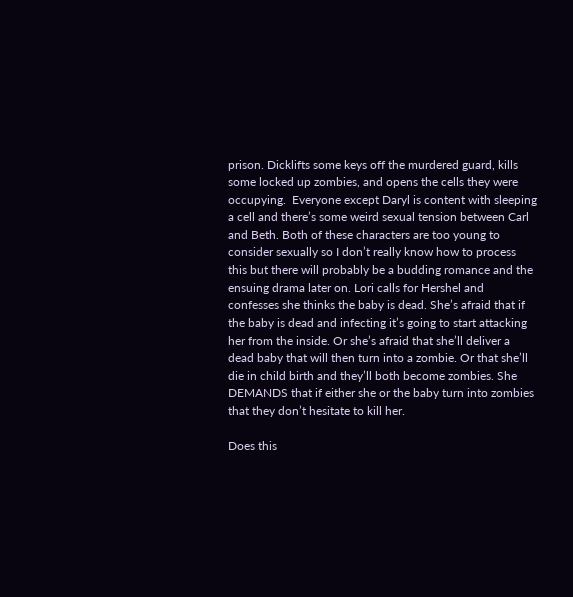prison. Dicklifts some keys off the murdered guard, kills some locked up zombies, and opens the cells they were occupying.  Everyone except Daryl is content with sleeping a cell and there’s some weird sexual tension between Carl and Beth. Both of these characters are too young to consider sexually so I don’t really know how to process this but there will probably be a budding romance and the ensuing drama later on. Lori calls for Hershel and confesses she thinks the baby is dead. She’s afraid that if the baby is dead and infecting it’s going to start attacking her from the inside. Or she’s afraid that she’ll deliver a dead baby that will then turn into a zombie. Or that she’ll die in child birth and they’ll both become zombies. She DEMANDS that if either she or the baby turn into zombies that they don’t hesitate to kill her.

Does this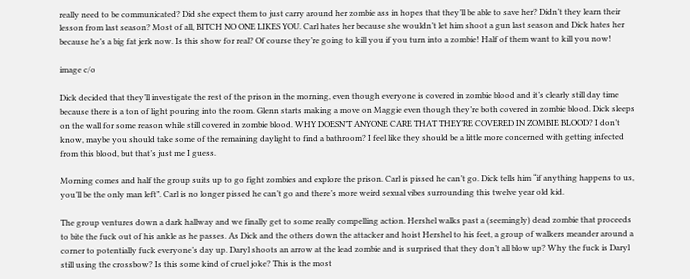really need to be communicated? Did she expect them to just carry around her zombie ass in hopes that they’ll be able to save her? Didn’t they learn their lesson from last season? Most of all, BITCH NO ONE LIKES YOU. Carl hates her because she wouldn’t let him shoot a gun last season and Dick hates her because he’s a big fat jerk now. Is this show for real? Of course they’re going to kill you if you turn into a zombie! Half of them want to kill you now!

image c/o

Dick decided that they’ll investigate the rest of the prison in the morning, even though everyone is covered in zombie blood and it’s clearly still day time because there is a ton of light pouring into the room. Glenn starts making a move on Maggie even though they’re both covered in zombie blood. Dick sleeps on the wall for some reason while still covered in zombie blood. WHY DOESN’T ANYONE CARE THAT THEY’RE COVERED IN ZOMBIE BLOOD? I don’t know, maybe you should take some of the remaining daylight to find a bathroom? I feel like they should be a little more concerned with getting infected from this blood, but that’s just me I guess.

Morning comes and half the group suits up to go fight zombies and explore the prison. Carl is pissed he can’t go. Dick tells him “if anything happens to us, you’ll be the only man left”. Carl is no longer pissed he can’t go and there’s more weird sexual vibes surrounding this twelve year old kid.

The group ventures down a dark hallway and we finally get to some really compelling action. Hershel walks past a (seemingly) dead zombie that proceeds to bite the fuck out of his ankle as he passes. As Dick and the others down the attacker and hoist Hershel to his feet, a group of walkers meander around a corner to potentially fuck everyone’s day up. Daryl shoots an arrow at the lead zombie and is surprised that they don’t all blow up? Why the fuck is Daryl still using the crossbow? Is this some kind of cruel joke? This is the most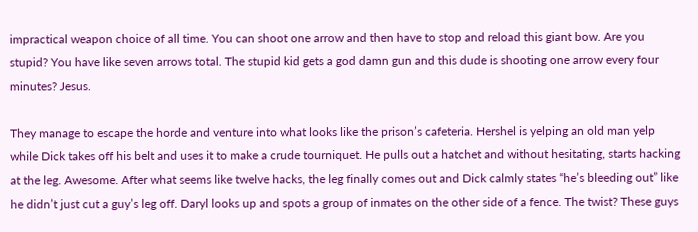impractical weapon choice of all time. You can shoot one arrow and then have to stop and reload this giant bow. Are you stupid? You have like seven arrows total. The stupid kid gets a god damn gun and this dude is shooting one arrow every four minutes? Jesus.

They manage to escape the horde and venture into what looks like the prison’s cafeteria. Hershel is yelping an old man yelp while Dick takes off his belt and uses it to make a crude tourniquet. He pulls out a hatchet and without hesitating, starts hacking at the leg. Awesome. After what seems like twelve hacks, the leg finally comes out and Dick calmly states “he’s bleeding out” like he didn’t just cut a guy’s leg off. Daryl looks up and spots a group of inmates on the other side of a fence. The twist? These guys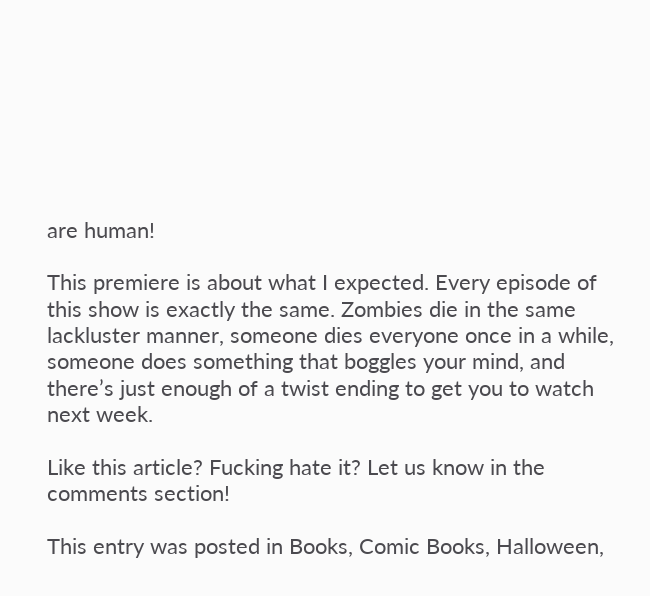are human!

This premiere is about what I expected. Every episode of this show is exactly the same. Zombies die in the same lackluster manner, someone dies everyone once in a while, someone does something that boggles your mind, and there’s just enough of a twist ending to get you to watch next week.

Like this article? Fucking hate it? Let us know in the comments section!

This entry was posted in Books, Comic Books, Halloween,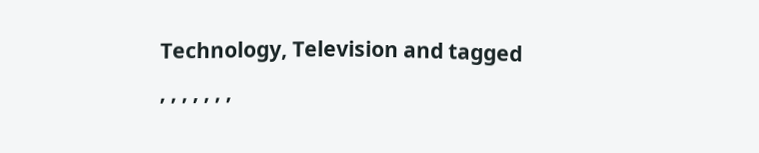Technology, Television and tagged , , , , , , ,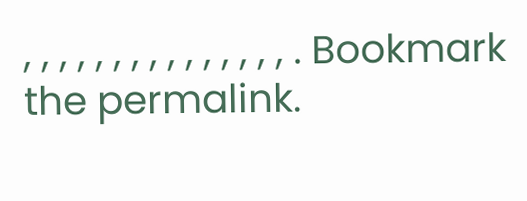, , , , , , , , , , , , , , , . Bookmark the permalink.